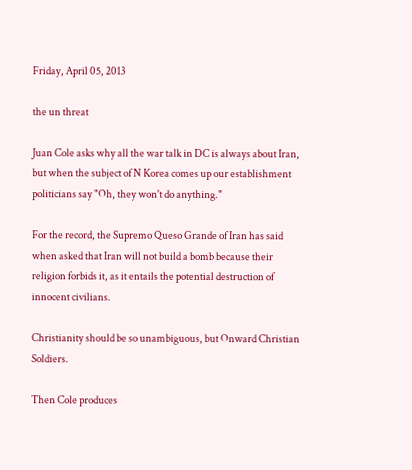Friday, April 05, 2013

the un threat

Juan Cole asks why all the war talk in DC is always about Iran, but when the subject of N Korea comes up our establishment politicians say "Oh, they won't do anything."

For the record, the Supremo Queso Grande of Iran has said when asked that Iran will not build a bomb because their religion forbids it, as it entails the potential destruction of innocent civilians.

Christianity should be so unambiguous, but Onward Christian Soldiers.

Then Cole produces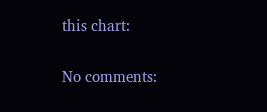this chart:

No comments: